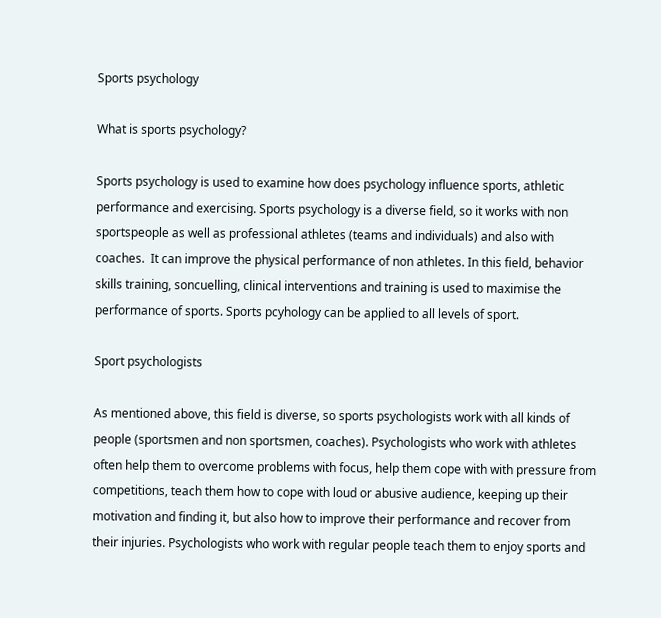Sports psychology

What is sports psychology?

Sports psychology is used to examine how does psychology influence sports, athletic performance and exercising. Sports psychology is a diverse field, so it works with non sportspeople as well as professional athletes (teams and individuals) and also with coaches.  It can improve the physical performance of non athletes. In this field, behavior skills training, soncuelling, clinical interventions and training is used to maximise the performance of sports. Sports pcyhology can be applied to all levels of sport.

Sport psychologists

As mentioned above, this field is diverse, so sports psychologists work with all kinds of people (sportsmen and non sportsmen, coaches). Psychologists who work with athletes often help them to overcome problems with focus, help them cope with with pressure from competitions, teach them how to cope with loud or abusive audience, keeping up their motivation and finding it, but also how to improve their performance and recover from their injuries. Psychologists who work with regular people teach them to enjoy sports and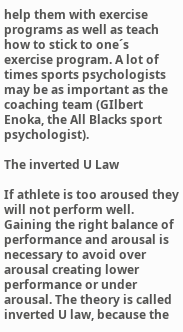help them with exercise programs as well as teach how to stick to one´s exercise program. A lot of times sports psychologists may be as important as the coaching team (GIlbert Enoka, the All Blacks sport psychologist).

The inverted U Law

If athlete is too aroused they will not perform well. Gaining the right balance of performance and arousal is necessary to avoid over arousal creating lower performance or under arousal. The theory is called inverted U law, because the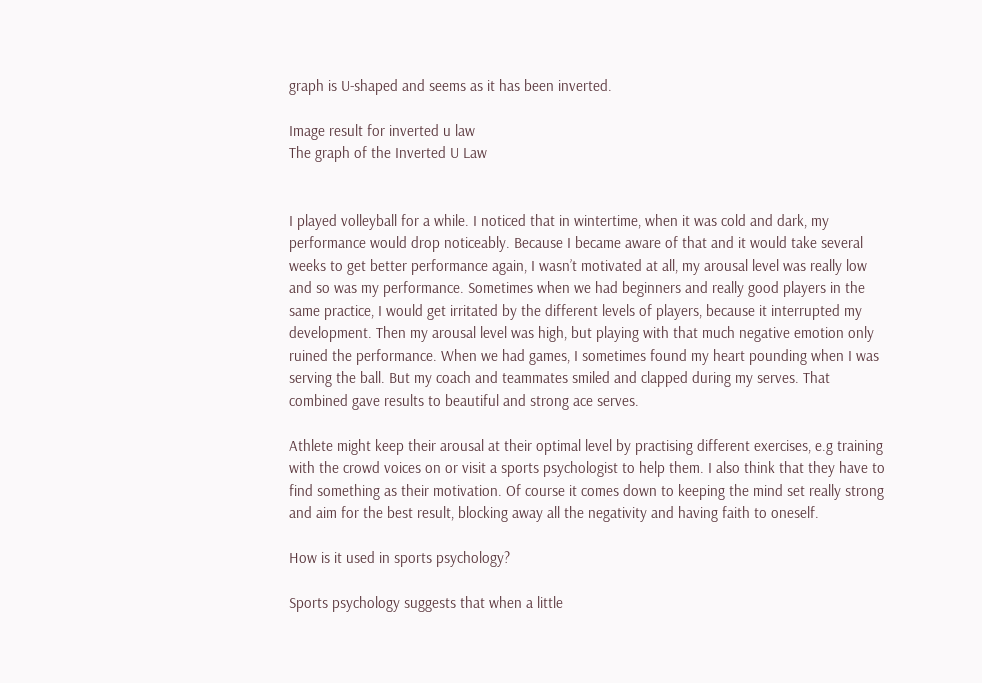graph is U-shaped and seems as it has been inverted.

Image result for inverted u law
The graph of the Inverted U Law


I played volleyball for a while. I noticed that in wintertime, when it was cold and dark, my performance would drop noticeably. Because I became aware of that and it would take several weeks to get better performance again, I wasn’t motivated at all, my arousal level was really low and so was my performance. Sometimes when we had beginners and really good players in the same practice, I would get irritated by the different levels of players, because it interrupted my development. Then my arousal level was high, but playing with that much negative emotion only ruined the performance. When we had games, I sometimes found my heart pounding when I was serving the ball. But my coach and teammates smiled and clapped during my serves. That combined gave results to beautiful and strong ace serves.

Athlete might keep their arousal at their optimal level by practising different exercises, e.g training with the crowd voices on or visit a sports psychologist to help them. I also think that they have to find something as their motivation. Of course it comes down to keeping the mind set really strong and aim for the best result, blocking away all the negativity and having faith to oneself.

How is it used in sports psychology?

Sports psychology suggests that when a little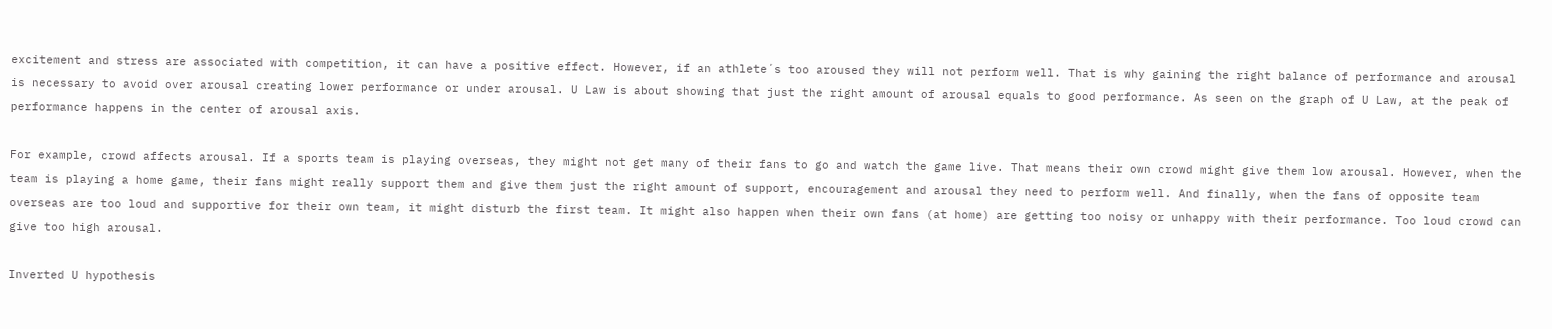excitement and stress are associated with competition, it can have a positive effect. However, if an athlete´s too aroused they will not perform well. That is why gaining the right balance of performance and arousal is necessary to avoid over arousal creating lower performance or under arousal. U Law is about showing that just the right amount of arousal equals to good performance. As seen on the graph of U Law, at the peak of performance happens in the center of arousal axis.

For example, crowd affects arousal. If a sports team is playing overseas, they might not get many of their fans to go and watch the game live. That means their own crowd might give them low arousal. However, when the team is playing a home game, their fans might really support them and give them just the right amount of support, encouragement and arousal they need to perform well. And finally, when the fans of opposite team overseas are too loud and supportive for their own team, it might disturb the first team. It might also happen when their own fans (at home) are getting too noisy or unhappy with their performance. Too loud crowd can give too high arousal.

Inverted U hypothesis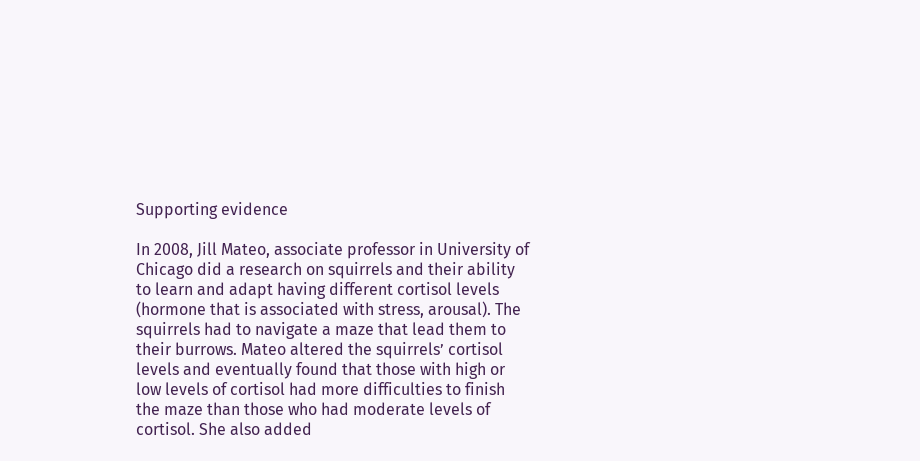Supporting evidence

In 2008, Jill Mateo, associate professor in University of Chicago did a research on squirrels and their ability to learn and adapt having different cortisol levels (hormone that is associated with stress, arousal). The squirrels had to navigate a maze that lead them to their burrows. Mateo altered the squirrels’ cortisol levels and eventually found that those with high or low levels of cortisol had more difficulties to finish the maze than those who had moderate levels of cortisol. She also added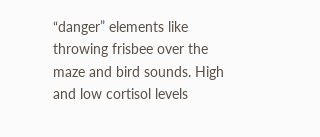“danger” elements like throwing frisbee over the maze and bird sounds. High and low cortisol levels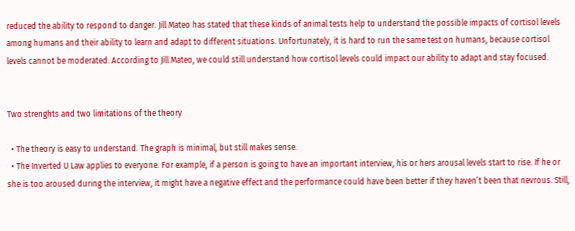reduced the ability to respond to danger. Jill Mateo has stated that these kinds of animal tests help to understand the possible impacts of cortisol levels among humans and their ability to learn and adapt to different situations. Unfortunately, it is hard to run the same test on humans, because cortisol levels cannot be moderated. According to Jill Mateo, we could still understand how cortisol levels could impact our ability to adapt and stay focused.


Two strenghts and two limitations of the theory

  • The theory is easy to understand. The graph is minimal, but still makes sense.
  • The Inverted U Law applies to everyone. For example, if a person is going to have an important interview, his or hers arousal levels start to rise. If he or she is too aroused during the interview, it might have a negative effect and the performance could have been better if they haven’t been that nevrous. Still,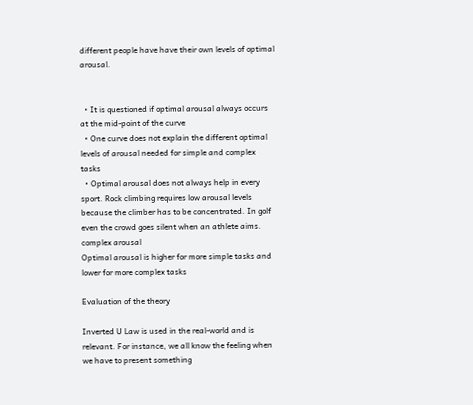different people have have their own levels of optimal arousal.


  • It is questioned if optimal arousal always occurs at the mid-point of the curve
  • One curve does not explain the different optimal levels of arousal needed for simple and complex tasks
  • Optimal arousal does not always help in every sport. Rock climbing requires low arousal levels because the climber has to be concentrated. In golf even the crowd goes silent when an athlete aims.
complex arousal
Optimal arousal is higher for more simple tasks and lower for more complex tasks

Evaluation of the theory

Inverted U Law is used in the real-world and is relevant. For instance, we all know the feeling when we have to present something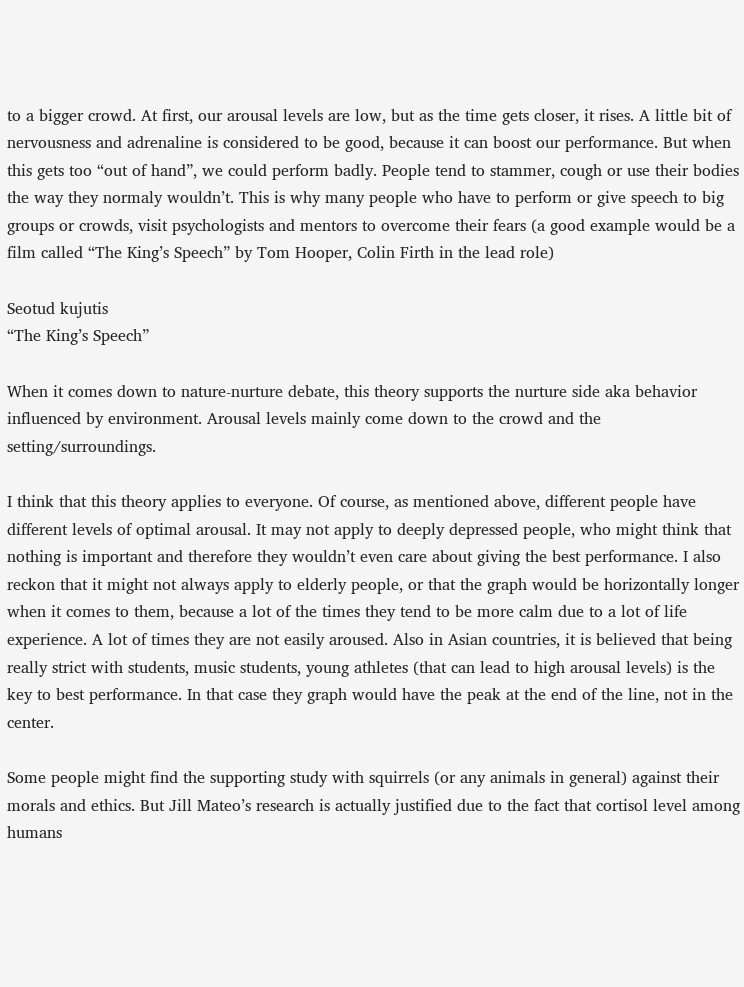to a bigger crowd. At first, our arousal levels are low, but as the time gets closer, it rises. A little bit of nervousness and adrenaline is considered to be good, because it can boost our performance. But when this gets too “out of hand”, we could perform badly. People tend to stammer, cough or use their bodies the way they normaly wouldn’t. This is why many people who have to perform or give speech to big groups or crowds, visit psychologists and mentors to overcome their fears (a good example would be a film called “The King’s Speech” by Tom Hooper, Colin Firth in the lead role)

Seotud kujutis
“The King’s Speech”

When it comes down to nature-nurture debate, this theory supports the nurture side aka behavior influenced by environment. Arousal levels mainly come down to the crowd and the setting/surroundings.

I think that this theory applies to everyone. Of course, as mentioned above, different people have different levels of optimal arousal. It may not apply to deeply depressed people, who might think that nothing is important and therefore they wouldn’t even care about giving the best performance. I also reckon that it might not always apply to elderly people, or that the graph would be horizontally longer when it comes to them, because a lot of the times they tend to be more calm due to a lot of life experience. A lot of times they are not easily aroused. Also in Asian countries, it is believed that being really strict with students, music students, young athletes (that can lead to high arousal levels) is the key to best performance. In that case they graph would have the peak at the end of the line, not in the center.

Some people might find the supporting study with squirrels (or any animals in general) against their morals and ethics. But Jill Mateo’s research is actually justified due to the fact that cortisol level among humans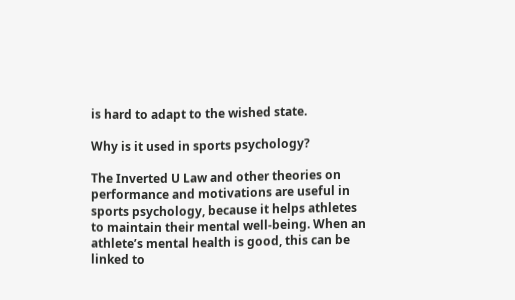is hard to adapt to the wished state.

Why is it used in sports psychology?

The Inverted U Law and other theories on performance and motivations are useful in sports psychology, because it helps athletes to maintain their mental well-being. When an athlete’s mental health is good, this can be linked to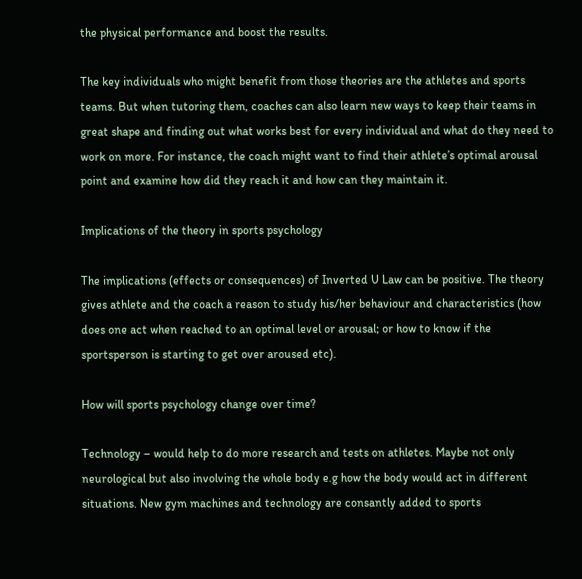the physical performance and boost the results.

The key individuals who might benefit from those theories are the athletes and sports teams. But when tutoring them, coaches can also learn new ways to keep their teams in great shape and finding out what works best for every individual and what do they need to work on more. For instance, the coach might want to find their athlete’s optimal arousal point and examine how did they reach it and how can they maintain it.

Implications of the theory in sports psychology

The implications (effects or consequences) of Inverted U Law can be positive. The theory gives athlete and the coach a reason to study his/her behaviour and characteristics (how does one act when reached to an optimal level or arousal; or how to know if the sportsperson is starting to get over aroused etc).

How will sports psychology change over time?

Technology – would help to do more research and tests on athletes. Maybe not only neurological but also involving the whole body e.g how the body would act in different situations. New gym machines and technology are consantly added to sports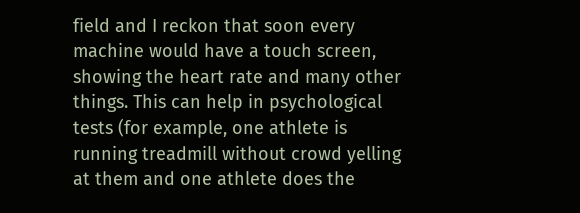field and I reckon that soon every machine would have a touch screen, showing the heart rate and many other things. This can help in psychological tests (for example, one athlete is running treadmill without crowd yelling at them and one athlete does the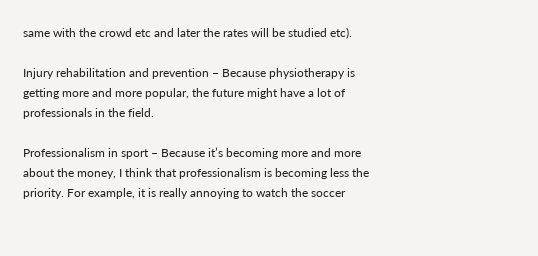same with the crowd etc and later the rates will be studied etc).

Injury rehabilitation and prevention – Because physiotherapy is getting more and more popular, the future might have a lot of professionals in the field.

Professionalism in sport – Because it’s becoming more and more about the money, I think that professionalism is becoming less the priority. For example, it is really annoying to watch the soccer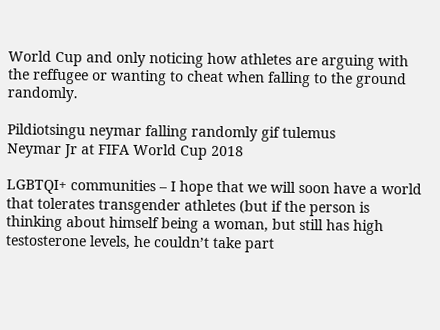World Cup and only noticing how athletes are arguing with the reffugee or wanting to cheat when falling to the ground randomly.

Pildiotsingu neymar falling randomly gif tulemus
Neymar Jr at FIFA World Cup 2018

LGBTQI+ communities – I hope that we will soon have a world that tolerates transgender athletes (but if the person is thinking about himself being a woman, but still has high testosterone levels, he couldn’t take part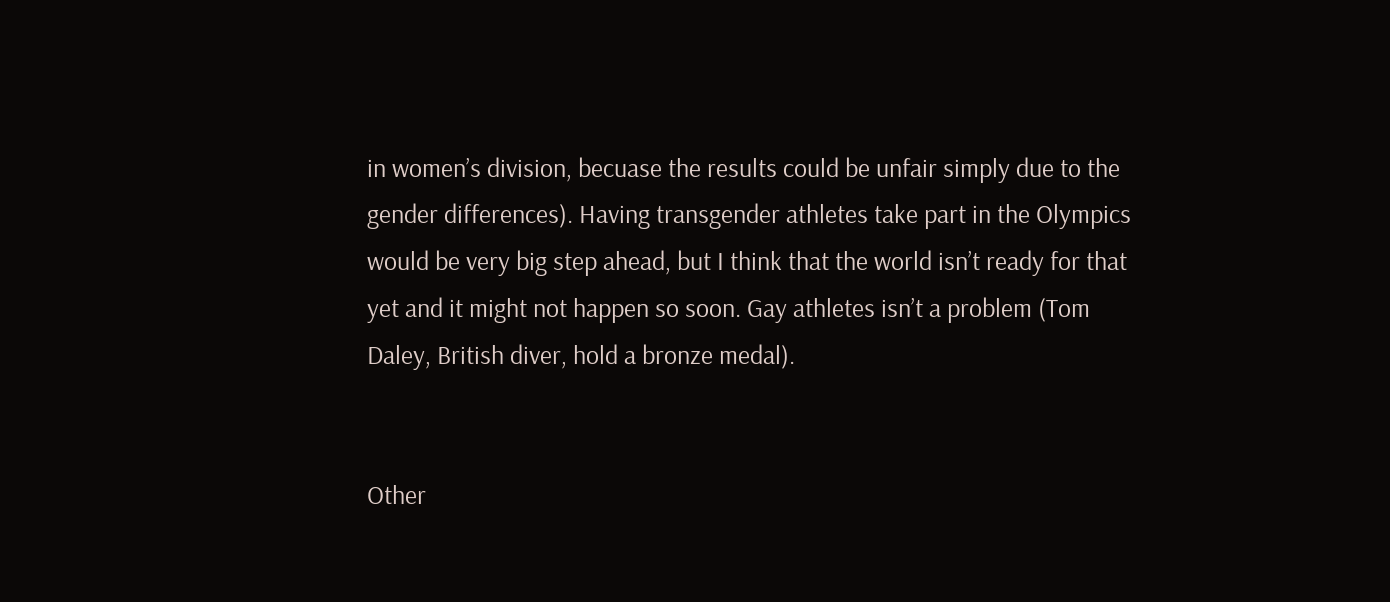in women’s division, becuase the results could be unfair simply due to the gender differences). Having transgender athletes take part in the Olympics would be very big step ahead, but I think that the world isn’t ready for that yet and it might not happen so soon. Gay athletes isn’t a problem (Tom Daley, British diver, hold a bronze medal).


Other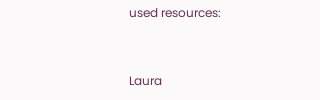used resources:


Laura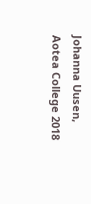Johanna Uusen, Aotea College 2018